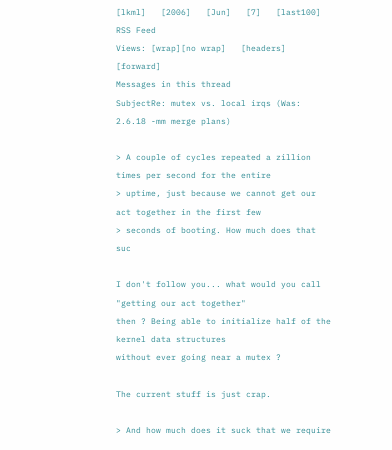[lkml]   [2006]   [Jun]   [7]   [last100]   RSS Feed
Views: [wrap][no wrap]   [headers]  [forward]
Messages in this thread
SubjectRe: mutex vs. local irqs (Was: 2.6.18 -mm merge plans)

> A couple of cycles repeated a zillion times per second for the entire
> uptime, just because we cannot get our act together in the first few
> seconds of booting. How much does that suc

I don't follow you... what would you call "getting our act together"
then ? Being able to initialize half of the kernel data structures
without ever going near a mutex ?

The current stuff is just crap.

> And how much does it suck that we require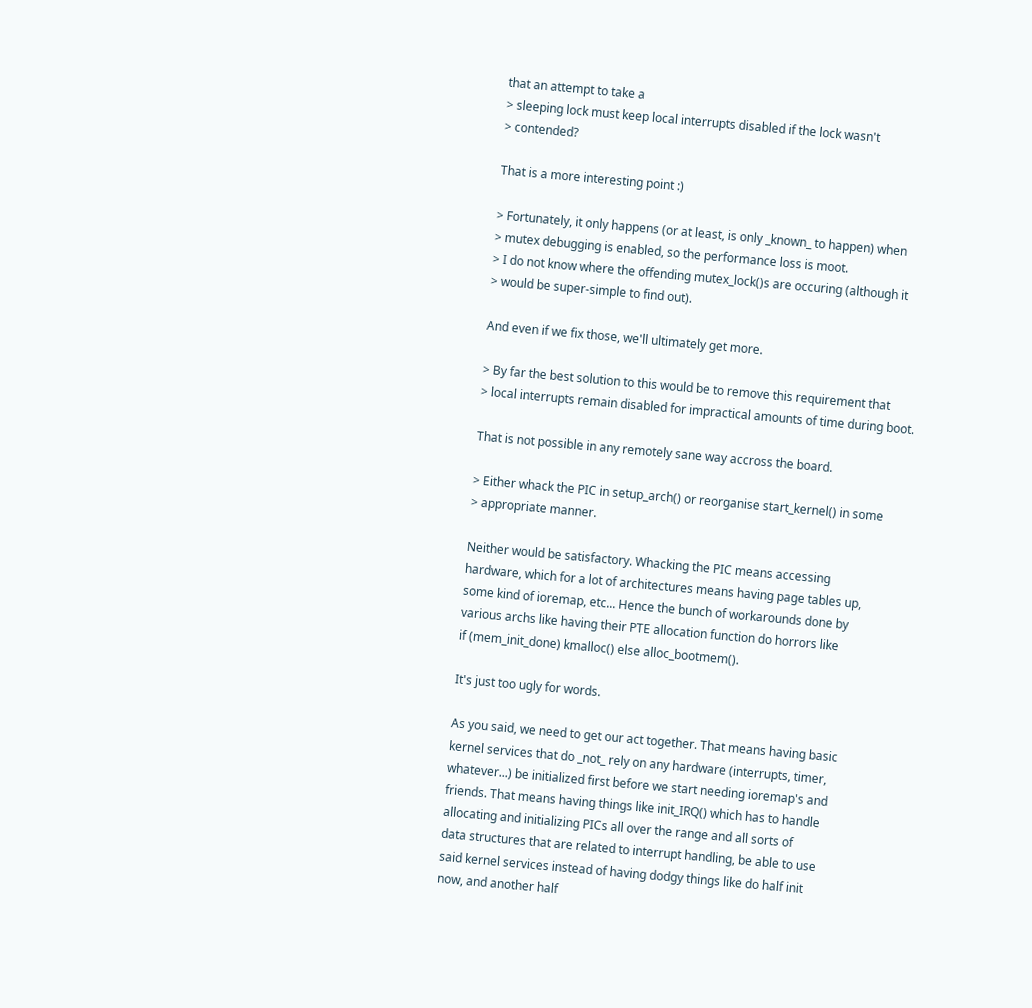that an attempt to take a
> sleeping lock must keep local interrupts disabled if the lock wasn't
> contended?

That is a more interesting point :)

> Fortunately, it only happens (or at least, is only _known_ to happen) when
> mutex debugging is enabled, so the performance loss is moot.
> I do not know where the offending mutex_lock()s are occuring (although it
> would be super-simple to find out).

And even if we fix those, we'll ultimately get more.

> By far the best solution to this would be to remove this requirement that
> local interrupts remain disabled for impractical amounts of time during boot.

That is not possible in any remotely sane way accross the board.

> Either whack the PIC in setup_arch() or reorganise start_kernel() in some
> appropriate manner.

Neither would be satisfactory. Whacking the PIC means accessing
hardware, which for a lot of architectures means having page tables up,
some kind of ioremap, etc... Hence the bunch of workarounds done by
various archs like having their PTE allocation function do horrors like
if (mem_init_done) kmalloc() else alloc_bootmem().

It's just too ugly for words.

As you said, we need to get our act together. That means having basic
kernel services that do _not_ rely on any hardware (interrupts, timer,
whatever...) be initialized first before we start needing ioremap's and
friends. That means having things like init_IRQ() which has to handle
allocating and initializing PICs all over the range and all sorts of
data structures that are related to interrupt handling, be able to use
said kernel services instead of having dodgy things like do half init
now, and another half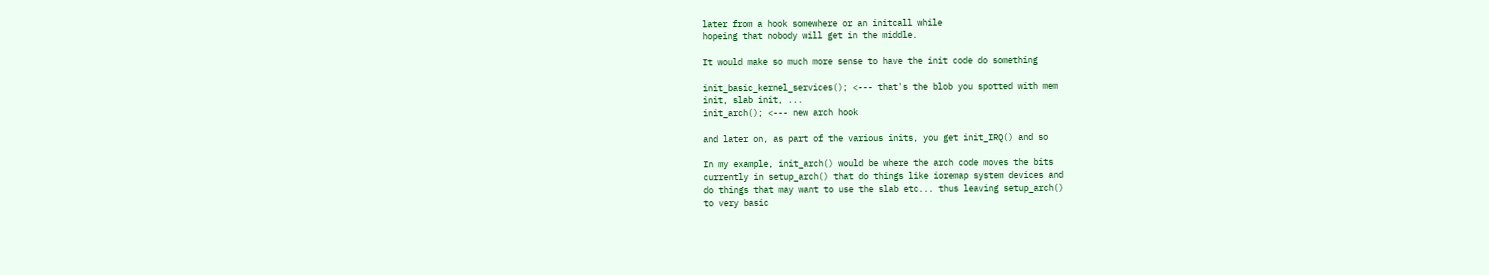later from a hook somewhere or an initcall while
hopeing that nobody will get in the middle.

It would make so much more sense to have the init code do something

init_basic_kernel_services(); <--- that's the blob you spotted with mem
init, slab init, ...
init_arch(); <--- new arch hook

and later on, as part of the various inits, you get init_IRQ() and so

In my example, init_arch() would be where the arch code moves the bits
currently in setup_arch() that do things like ioremap system devices and
do things that may want to use the slab etc... thus leaving setup_arch()
to very basic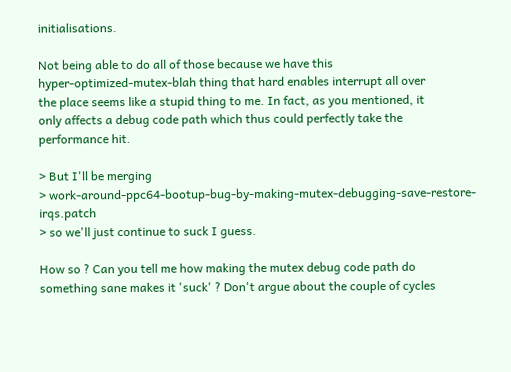initialisations.

Not being able to do all of those because we have this
hyper-optimized-mutex-blah thing that hard enables interrupt all over
the place seems like a stupid thing to me. In fact, as you mentioned, it
only affects a debug code path which thus could perfectly take the
performance hit.

> But I'll be merging
> work-around-ppc64-bootup-bug-by-making-mutex-debugging-save-restore-irqs.patch
> so we'll just continue to suck I guess.

How so ? Can you tell me how making the mutex debug code path do
something sane makes it 'suck' ? Don't argue about the couple of cycles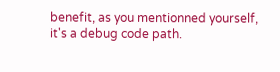benefit, as you mentionned yourself, it's a debug code path.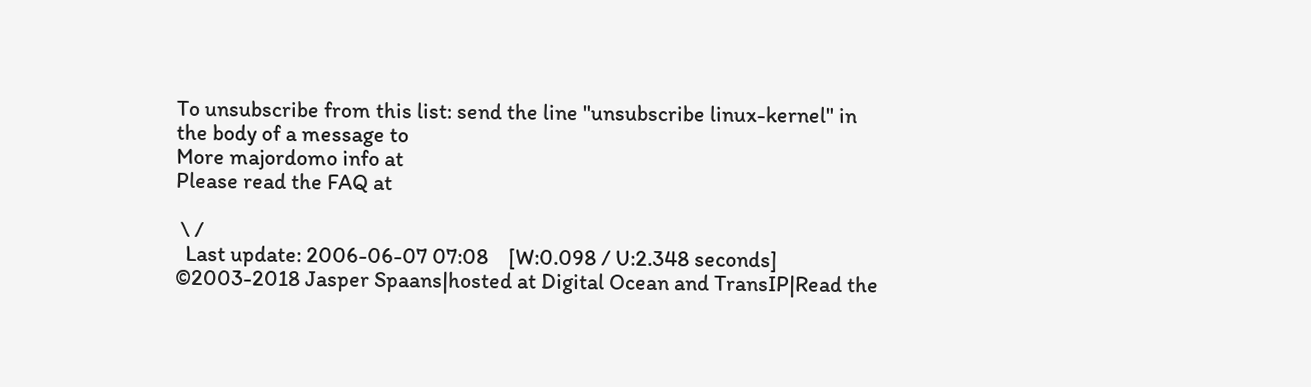To unsubscribe from this list: send the line "unsubscribe linux-kernel" in
the body of a message to
More majordomo info at
Please read the FAQ at

 \ /
  Last update: 2006-06-07 07:08    [W:0.098 / U:2.348 seconds]
©2003-2018 Jasper Spaans|hosted at Digital Ocean and TransIP|Read the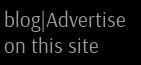blog|Advertise on this site